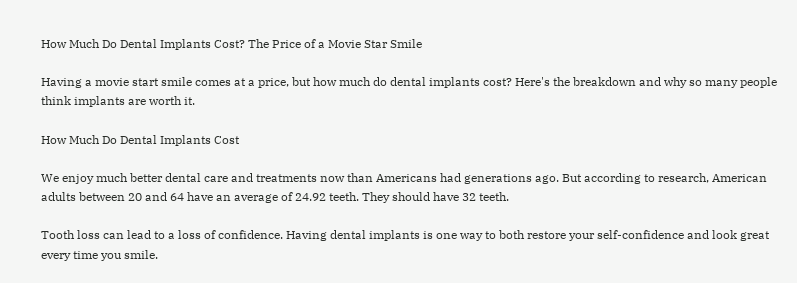How Much Do Dental Implants Cost? The Price of a Movie Star Smile

Having a movie start smile comes at a price, but how much do dental implants cost? Here's the breakdown and why so many people think implants are worth it.

How Much Do Dental Implants Cost

We enjoy much better dental care and treatments now than Americans had generations ago. But according to research, American adults between 20 and 64 have an average of 24.92 teeth. They should have 32 teeth.

Tooth loss can lead to a loss of confidence. Having dental implants is one way to both restore your self-confidence and look great every time you smile.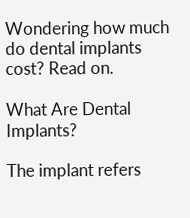Wondering how much do dental implants cost? Read on.

What Are Dental Implants?

The implant refers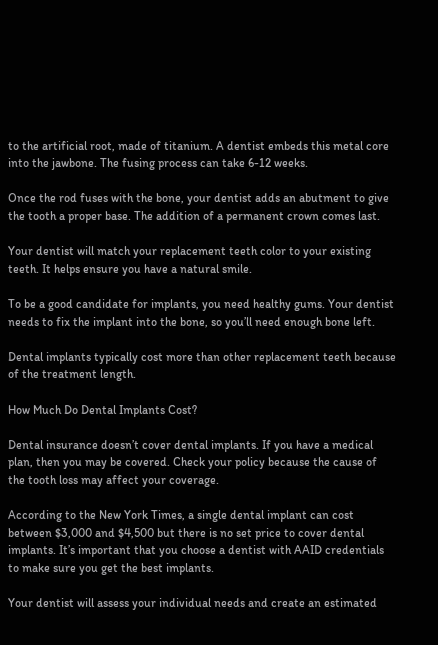to the artificial root, made of titanium. A dentist embeds this metal core into the jawbone. The fusing process can take 6-12 weeks.

Once the rod fuses with the bone, your dentist adds an abutment to give the tooth a proper base. The addition of a permanent crown comes last.

Your dentist will match your replacement teeth color to your existing teeth. It helps ensure you have a natural smile.

To be a good candidate for implants, you need healthy gums. Your dentist needs to fix the implant into the bone, so you’ll need enough bone left.

Dental implants typically cost more than other replacement teeth because of the treatment length.

How Much Do Dental Implants Cost?

Dental insurance doesn’t cover dental implants. If you have a medical plan, then you may be covered. Check your policy because the cause of the tooth loss may affect your coverage.

According to the New York Times, a single dental implant can cost between $3,000 and $4,500 but there is no set price to cover dental implants. It’s important that you choose a dentist with AAID credentials to make sure you get the best implants.

Your dentist will assess your individual needs and create an estimated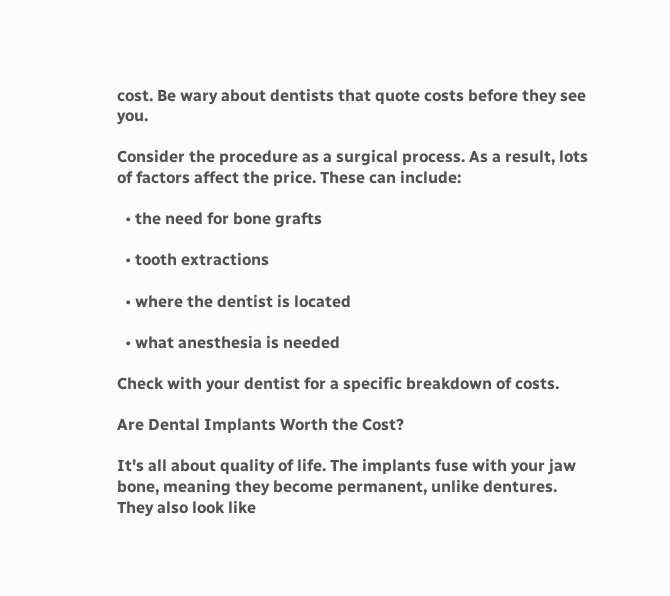cost. Be wary about dentists that quote costs before they see you.

Consider the procedure as a surgical process. As a result, lots of factors affect the price. These can include:

  • the need for bone grafts

  • tooth extractions

  • where the dentist is located

  • what anesthesia is needed

Check with your dentist for a specific breakdown of costs.

Are Dental Implants Worth the Cost?

It's all about quality of life. The implants fuse with your jaw bone, meaning they become permanent, unlike dentures. They also look like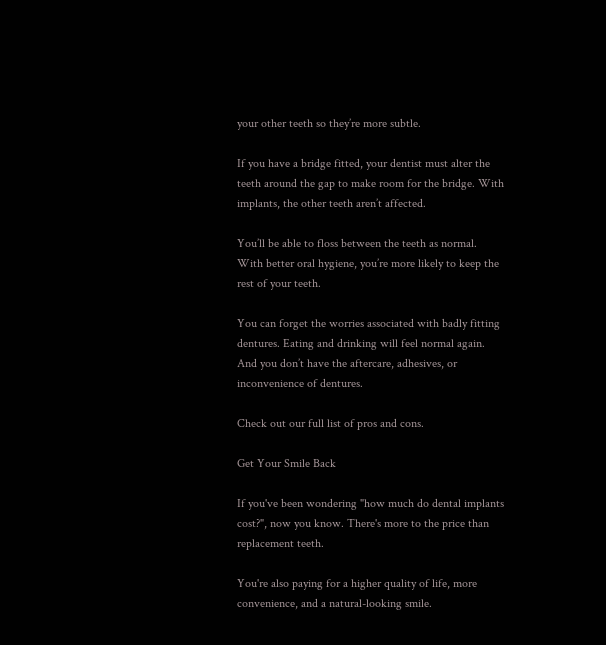your other teeth so they’re more subtle.

If you have a bridge fitted, your dentist must alter the teeth around the gap to make room for the bridge. With implants, the other teeth aren’t affected.

You’ll be able to floss between the teeth as normal. With better oral hygiene, you’re more likely to keep the rest of your teeth.

You can forget the worries associated with badly fitting dentures. Eating and drinking will feel normal again. And you don’t have the aftercare, adhesives, or inconvenience of dentures.

Check out our full list of pros and cons.

Get Your Smile Back

If you've been wondering "how much do dental implants cost?", now you know. There's more to the price than replacement teeth.

You're also paying for a higher quality of life, more convenience, and a natural-looking smile.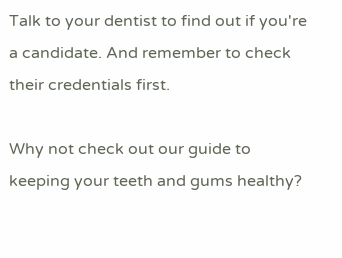Talk to your dentist to find out if you're a candidate. And remember to check their credentials first.

Why not check out our guide to keeping your teeth and gums healthy?